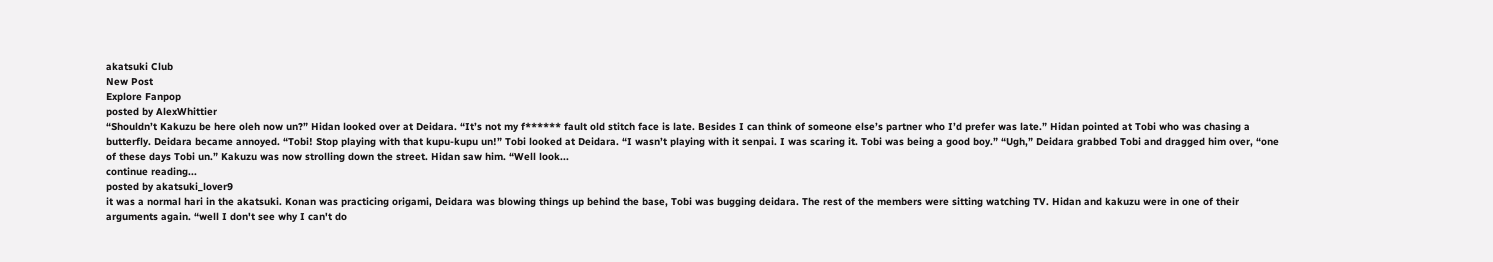akatsuki Club
New Post
Explore Fanpop
posted by AlexWhittier
“Shouldn’t Kakuzu be here oleh now un?” Hidan looked over at Deidara. “It’s not my f****** fault old stitch face is late. Besides I can think of someone else’s partner who I’d prefer was late.” Hidan pointed at Tobi who was chasing a butterfly. Deidara became annoyed. “Tobi! Stop playing with that kupu-kupu un!” Tobi looked at Deidara. “I wasn’t playing with it senpai. I was scaring it. Tobi was being a good boy.” “Ugh,” Deidara grabbed Tobi and dragged him over, “one of these days Tobi un.” Kakuzu was now strolling down the street. Hidan saw him. “Well look...
continue reading...
posted by akatsuki_lover9
it was a normal hari in the akatsuki. Konan was practicing origami, Deidara was blowing things up behind the base, Tobi was bugging deidara. The rest of the members were sitting watching TV. Hidan and kakuzu were in one of their arguments again. “well I don't see why I can't do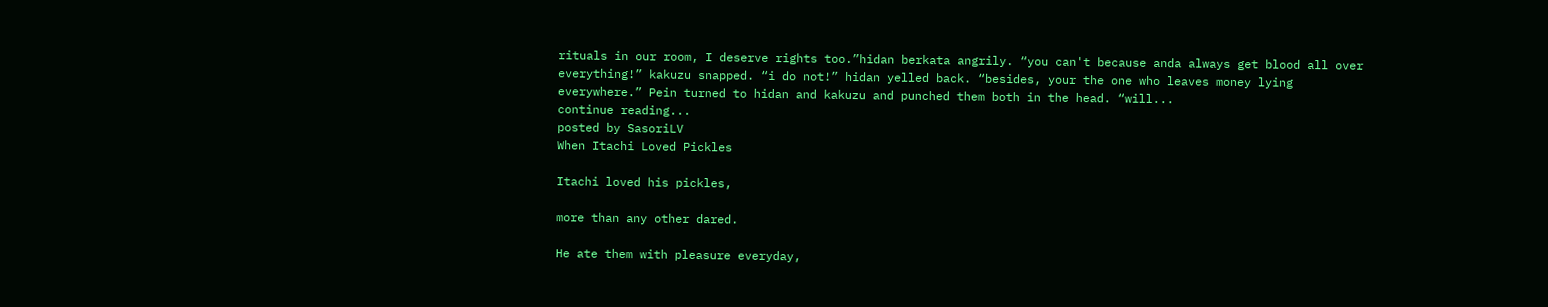rituals in our room, I deserve rights too.”hidan berkata angrily. “you can't because anda always get blood all over everything!” kakuzu snapped. “i do not!” hidan yelled back. “besides, your the one who leaves money lying everywhere.” Pein turned to hidan and kakuzu and punched them both in the head. “will...
continue reading...
posted by SasoriLV
When Itachi Loved Pickles

Itachi loved his pickles,

more than any other dared.

He ate them with pleasure everyday,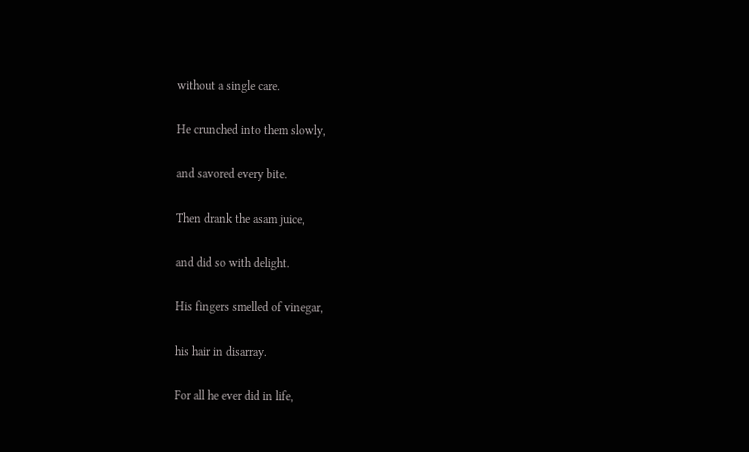without a single care.

He crunched into them slowly,

and savored every bite.

Then drank the asam juice,

and did so with delight.

His fingers smelled of vinegar,

his hair in disarray.

For all he ever did in life,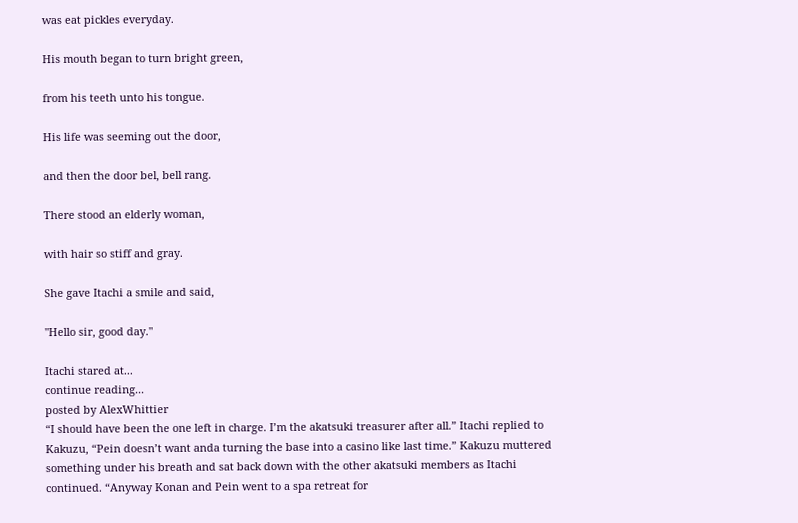was eat pickles everyday.

His mouth began to turn bright green,

from his teeth unto his tongue.

His life was seeming out the door,

and then the door bel, bell rang.

There stood an elderly woman,

with hair so stiff and gray.

She gave Itachi a smile and said,

"Hello sir, good day."

Itachi stared at...
continue reading...
posted by AlexWhittier
“I should have been the one left in charge. I’m the akatsuki treasurer after all.” Itachi replied to Kakuzu, “Pein doesn’t want anda turning the base into a casino like last time.” Kakuzu muttered something under his breath and sat back down with the other akatsuki members as Itachi continued. “Anyway Konan and Pein went to a spa retreat for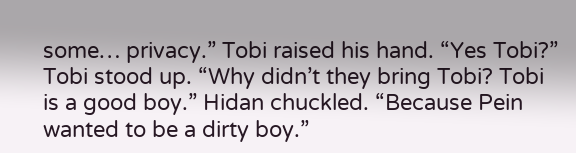some… privacy.” Tobi raised his hand. “Yes Tobi?” Tobi stood up. “Why didn’t they bring Tobi? Tobi is a good boy.” Hidan chuckled. “Because Pein wanted to be a dirty boy.”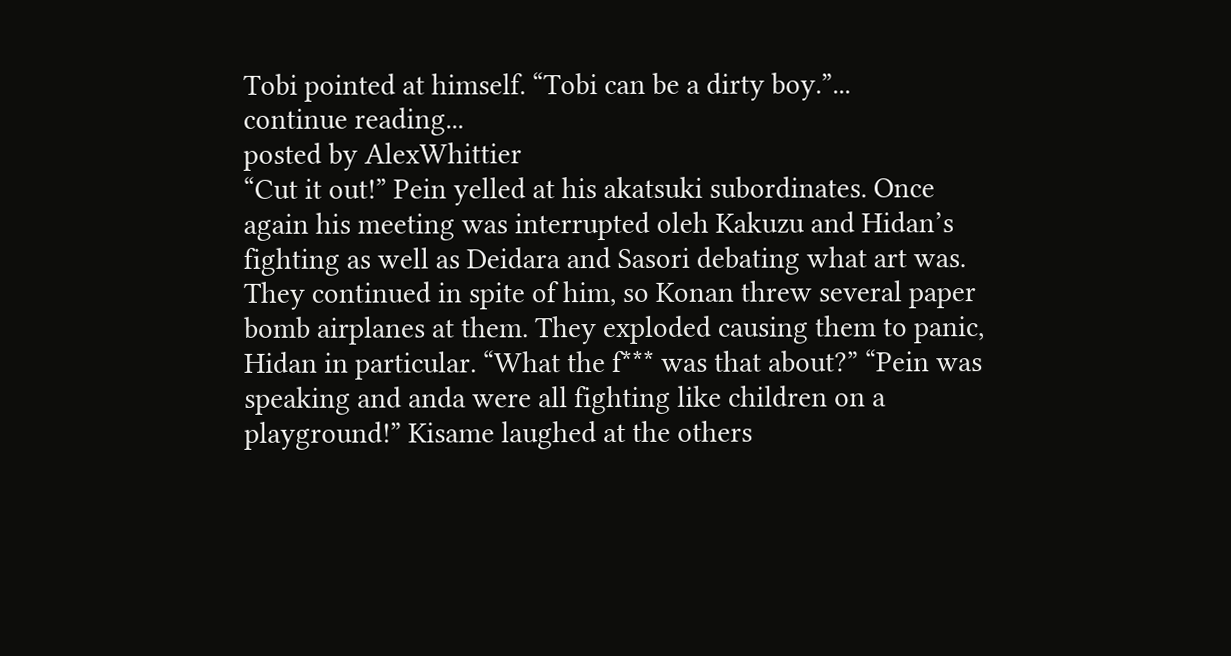Tobi pointed at himself. “Tobi can be a dirty boy.”...
continue reading...
posted by AlexWhittier
“Cut it out!” Pein yelled at his akatsuki subordinates. Once again his meeting was interrupted oleh Kakuzu and Hidan’s fighting as well as Deidara and Sasori debating what art was. They continued in spite of him, so Konan threw several paper bomb airplanes at them. They exploded causing them to panic, Hidan in particular. “What the f*** was that about?” “Pein was speaking and anda were all fighting like children on a playground!” Kisame laughed at the others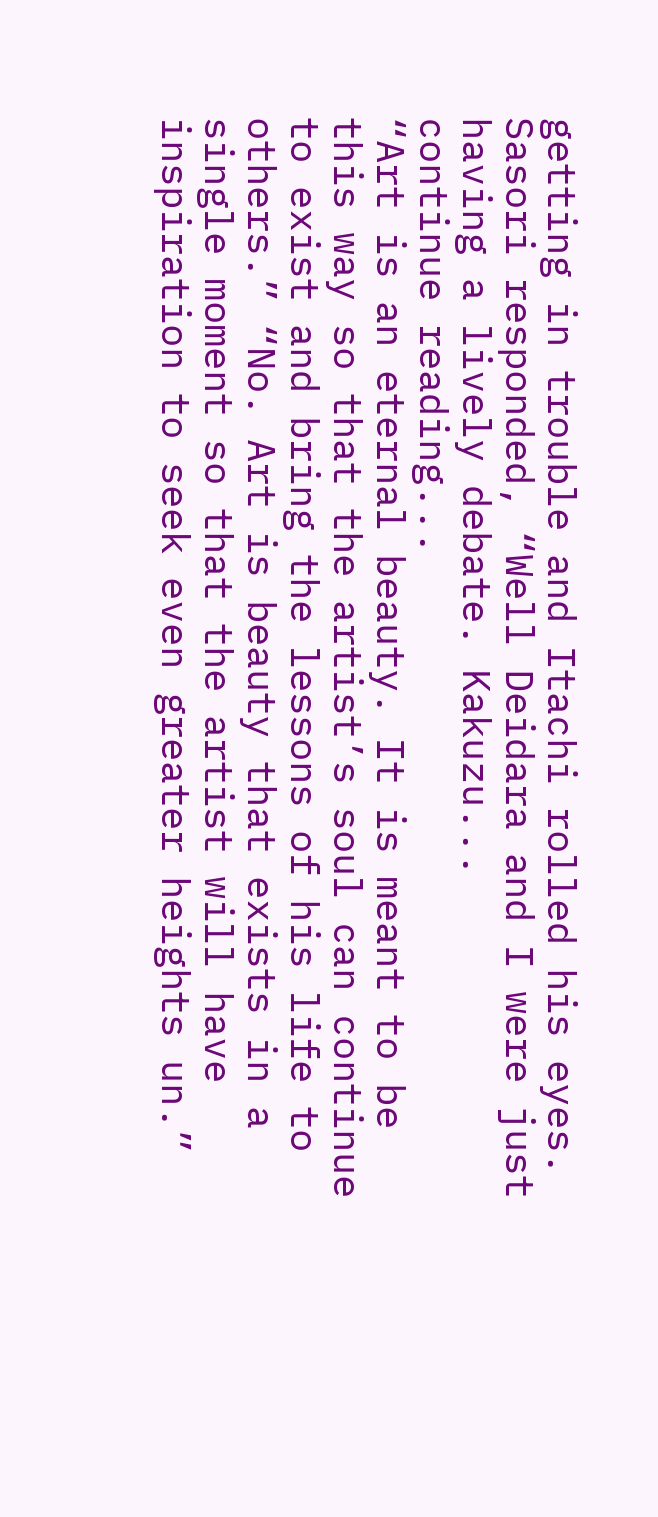getting in trouble and Itachi rolled his eyes. Sasori responded, “Well Deidara and I were just having a lively debate. Kakuzu...
continue reading...
“Art is an eternal beauty. It is meant to be this way so that the artist’s soul can continue to exist and bring the lessons of his life to others.” “No. Art is beauty that exists in a single moment so that the artist will have inspiration to seek even greater heights un.”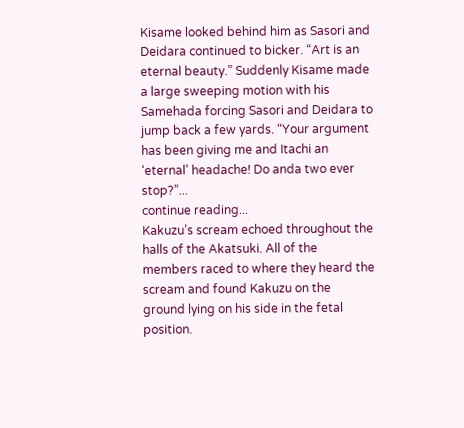Kisame looked behind him as Sasori and Deidara continued to bicker. “Art is an eternal beauty.” Suddenly Kisame made a large sweeping motion with his Samehada forcing Sasori and Deidara to jump back a few yards. “Your argument has been giving me and Itachi an ‘eternal’ headache! Do anda two ever stop?”...
continue reading...
Kakuzu’s scream echoed throughout the halls of the Akatsuki. All of the members raced to where they heard the scream and found Kakuzu on the ground lying on his side in the fetal position.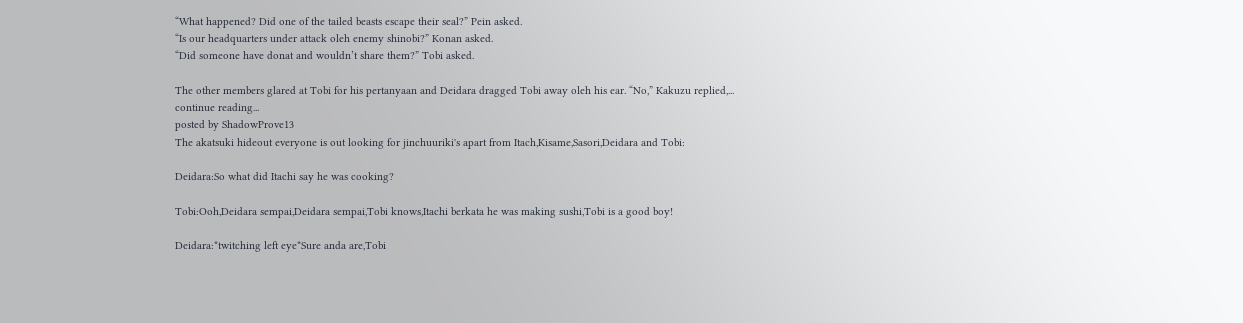“What happened? Did one of the tailed beasts escape their seal?” Pein asked.
“Is our headquarters under attack oleh enemy shinobi?” Konan asked.
“Did someone have donat and wouldn’t share them?” Tobi asked.

The other members glared at Tobi for his pertanyaan and Deidara dragged Tobi away oleh his ear. “No,” Kakuzu replied,...
continue reading...
posted by ShadowProve13
The akatsuki hideout everyone is out looking for jinchuuriki's apart from Itach,Kisame,Sasori,Deidara and Tobi:

Deidara:So what did Itachi say he was cooking?

Tobi:Ooh,Deidara sempai,Deidara sempai,Tobi knows,Itachi berkata he was making sushi,Tobi is a good boy!

Deidara:*twitching left eye*Sure anda are,Tobi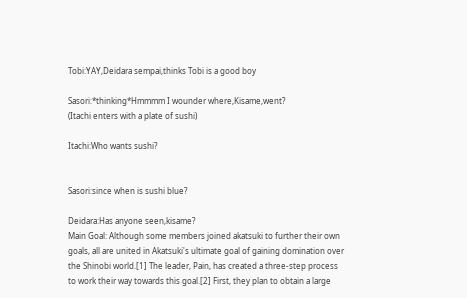Tobi:YAY,Deidara sempai,thinks Tobi is a good boy

Sasori:*thinking*Hmmmm I wounder where,Kisame,went?
(Itachi enters with a plate of sushi)

Itachi:Who wants sushi?


Sasori:since when is sushi blue?

Deidara:Has anyone seen,kisame?
Main Goal: Although some members joined akatsuki to further their own goals, all are united in Akatsuki's ultimate goal of gaining domination over the Shinobi world.[1] The leader, Pain, has created a three-step process to work their way towards this goal.[2] First, they plan to obtain a large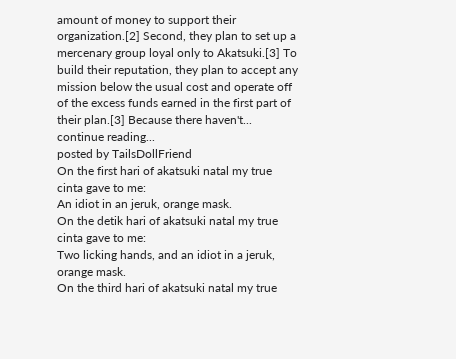amount of money to support their organization.[2] Second, they plan to set up a mercenary group loyal only to Akatsuki.[3] To build their reputation, they plan to accept any mission below the usual cost and operate off of the excess funds earned in the first part of their plan.[3] Because there haven't...
continue reading...
posted by TailsDollFriend
On the first hari of akatsuki natal my true cinta gave to me:
An idiot in an jeruk, orange mask.
On the detik hari of akatsuki natal my true cinta gave to me:
Two licking hands, and an idiot in a jeruk, orange mask.
On the third hari of akatsuki natal my true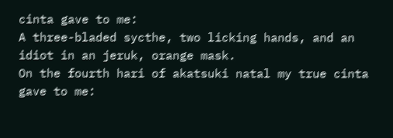cinta gave to me:
A three-bladed sycthe, two licking hands, and an idiot in an jeruk, orange mask.
On the fourth hari of akatsuki natal my true cinta gave to me: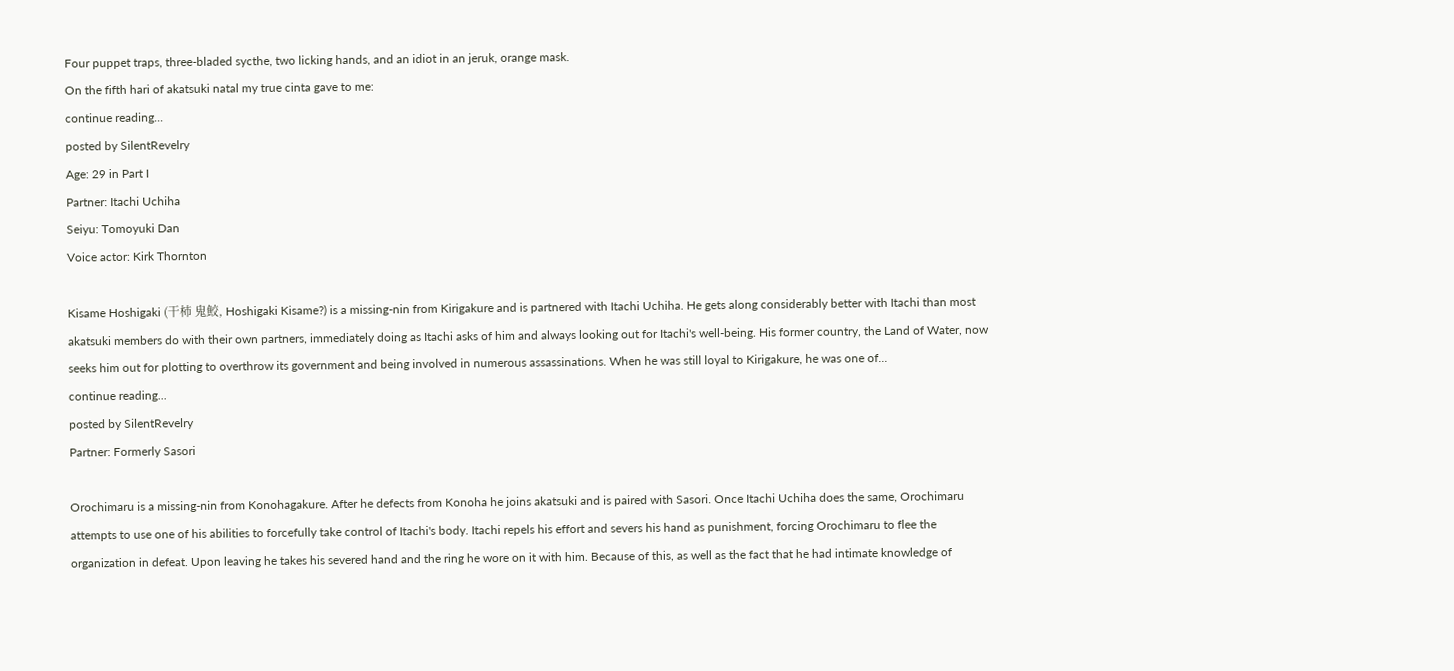Four puppet traps, three-bladed sycthe, two licking hands, and an idiot in an jeruk, orange mask.
On the fifth hari of akatsuki natal my true cinta gave to me:
continue reading...
posted by SilentRevelry
Age: 29 in Part I
Partner: Itachi Uchiha
Seiyu: Tomoyuki Dan
Voice actor: Kirk Thornton

Kisame Hoshigaki (干柿 鬼鮫, Hoshigaki Kisame?) is a missing-nin from Kirigakure and is partnered with Itachi Uchiha. He gets along considerably better with Itachi than most akatsuki members do with their own partners, immediately doing as Itachi asks of him and always looking out for Itachi's well-being. His former country, the Land of Water, now seeks him out for plotting to overthrow its government and being involved in numerous assassinations. When he was still loyal to Kirigakure, he was one of...
continue reading...
posted by SilentRevelry
Partner: Formerly Sasori

Orochimaru is a missing-nin from Konohagakure. After he defects from Konoha he joins akatsuki and is paired with Sasori. Once Itachi Uchiha does the same, Orochimaru attempts to use one of his abilities to forcefully take control of Itachi's body. Itachi repels his effort and severs his hand as punishment, forcing Orochimaru to flee the organization in defeat. Upon leaving he takes his severed hand and the ring he wore on it with him. Because of this, as well as the fact that he had intimate knowledge of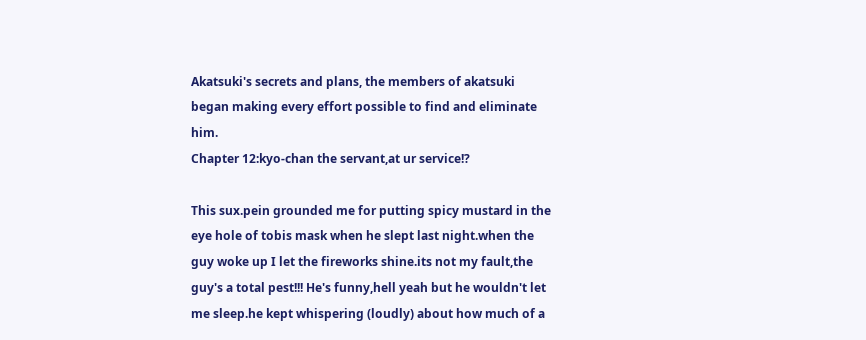Akatsuki's secrets and plans, the members of akatsuki began making every effort possible to find and eliminate him.
Chapter 12:kyo-chan the servant,at ur service!?

This sux.pein grounded me for putting spicy mustard in the eye hole of tobis mask when he slept last night.when the guy woke up I let the fireworks shine.its not my fault,the guy's a total pest!!! He's funny,hell yeah but he wouldn't let me sleep.he kept whispering (loudly) about how much of a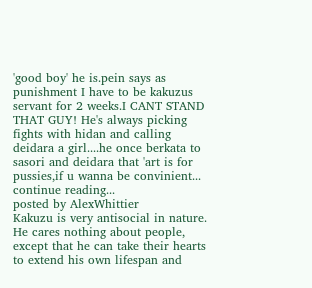'good boy' he is.pein says as punishment I have to be kakuzus servant for 2 weeks.I CANT STAND THAT GUY! He's always picking fights with hidan and calling deidara a girl....he once berkata to sasori and deidara that 'art is for pussies,if u wanna be convinient...
continue reading...
posted by AlexWhittier
Kakuzu is very antisocial in nature. He cares nothing about people, except that he can take their hearts to extend his own lifespan and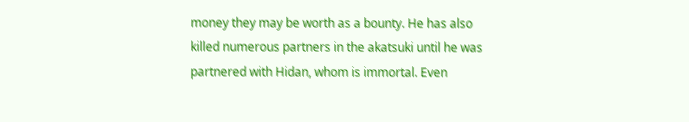money they may be worth as a bounty. He has also killed numerous partners in the akatsuki until he was partnered with Hidan, whom is immortal. Even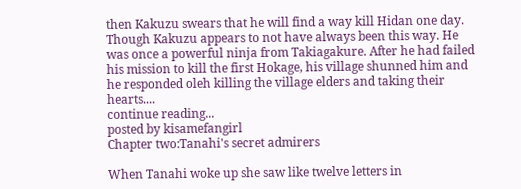then Kakuzu swears that he will find a way kill Hidan one day. Though Kakuzu appears to not have always been this way. He was once a powerful ninja from Takiagakure. After he had failed his mission to kill the first Hokage, his village shunned him and he responded oleh killing the village elders and taking their hearts....
continue reading...
posted by kisamefangirl
Chapter two:Tanahi's secret admirers

When Tanahi woke up she saw like twelve letters in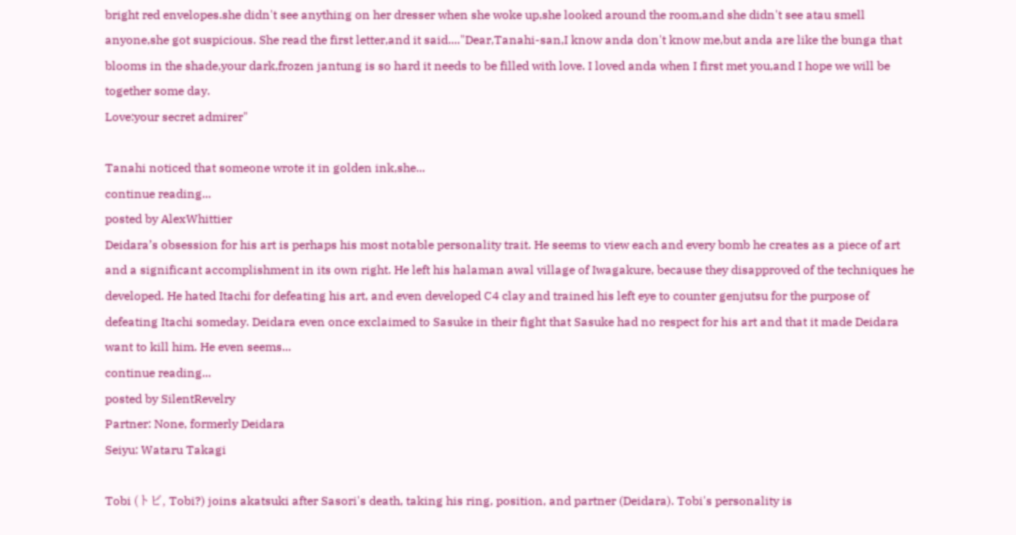bright red envelopes.she didn't see anything on her dresser when she woke up,she looked around the room,and she didn't see atau smell anyone,she got suspicious. She read the first letter,and it said...."Dear,Tanahi-san,I know anda don't know me,but anda are like the bunga that blooms in the shade,your dark,frozen jantung is so hard it needs to be filled with love. I loved anda when I first met you,and I hope we will be together some day.
Love:your secret admirer"

Tanahi noticed that someone wrote it in golden ink,she...
continue reading...
posted by AlexWhittier
Deidara’s obsession for his art is perhaps his most notable personality trait. He seems to view each and every bomb he creates as a piece of art and a significant accomplishment in its own right. He left his halaman awal village of Iwagakure, because they disapproved of the techniques he developed. He hated Itachi for defeating his art, and even developed C4 clay and trained his left eye to counter genjutsu for the purpose of defeating Itachi someday. Deidara even once exclaimed to Sasuke in their fight that Sasuke had no respect for his art and that it made Deidara want to kill him. He even seems...
continue reading...
posted by SilentRevelry
Partner: None, formerly Deidara
Seiyu: Wataru Takagi

Tobi (トビ, Tobi?) joins akatsuki after Sasori's death, taking his ring, position, and partner (Deidara). Tobi's personality is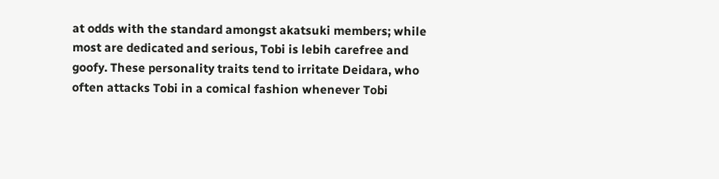at odds with the standard amongst akatsuki members; while most are dedicated and serious, Tobi is lebih carefree and goofy. These personality traits tend to irritate Deidara, who often attacks Tobi in a comical fashion whenever Tobi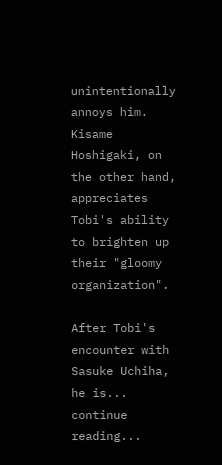unintentionally annoys him. Kisame Hoshigaki, on the other hand, appreciates Tobi's ability to brighten up their "gloomy organization".

After Tobi's encounter with Sasuke Uchiha, he is...
continue reading...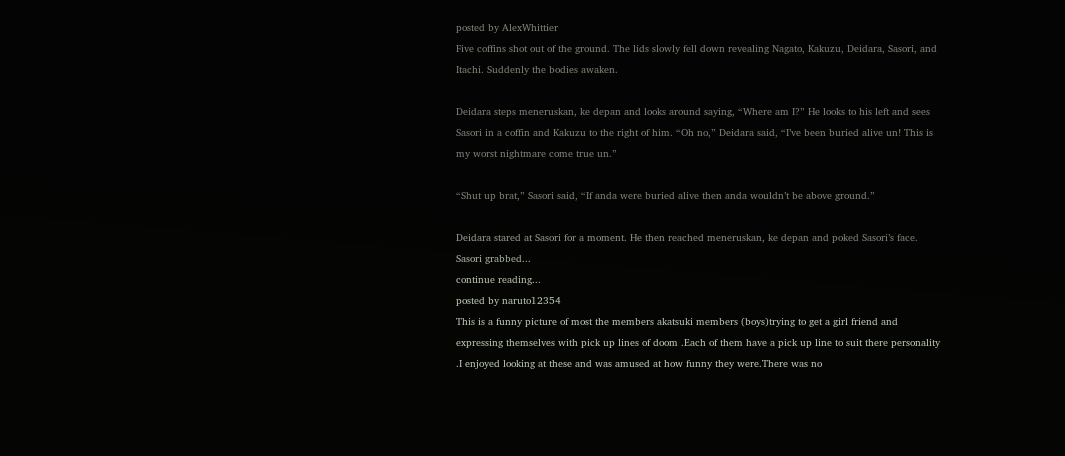posted by AlexWhittier
Five coffins shot out of the ground. The lids slowly fell down revealing Nagato, Kakuzu, Deidara, Sasori, and Itachi. Suddenly the bodies awaken.

Deidara steps meneruskan, ke depan and looks around saying, “Where am I?” He looks to his left and sees Sasori in a coffin and Kakuzu to the right of him. “Oh no,” Deidara said, “I’ve been buried alive un! This is my worst nightmare come true un.”

“Shut up brat,” Sasori said, “If anda were buried alive then anda wouldn’t be above ground.”

Deidara stared at Sasori for a moment. He then reached meneruskan, ke depan and poked Sasori’s face. Sasori grabbed...
continue reading...
posted by naruto12354
This is a funny picture of most the members akatsuki members (boys)trying to get a girl friend and expressing themselves with pick up lines of doom .Each of them have a pick up line to suit there personality .I enjoyed looking at these and was amused at how funny they were.There was no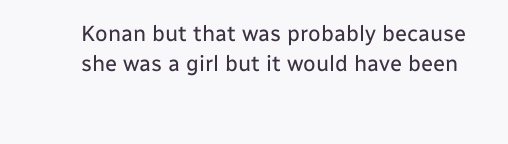Konan but that was probably because she was a girl but it would have been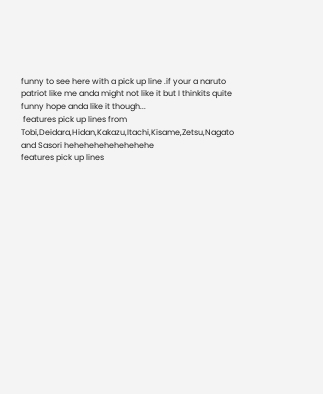funny to see here with a pick up line .if your a naruto patriot like me anda might not like it but I thinkits quite funny hope anda like it though...
 features pick up lines from Tobi,Deidara,Hidan,Kakazu,Itachi,Kisame,Zetsu,Nagato and Sasori hehehehehehehehehe
features pick up lines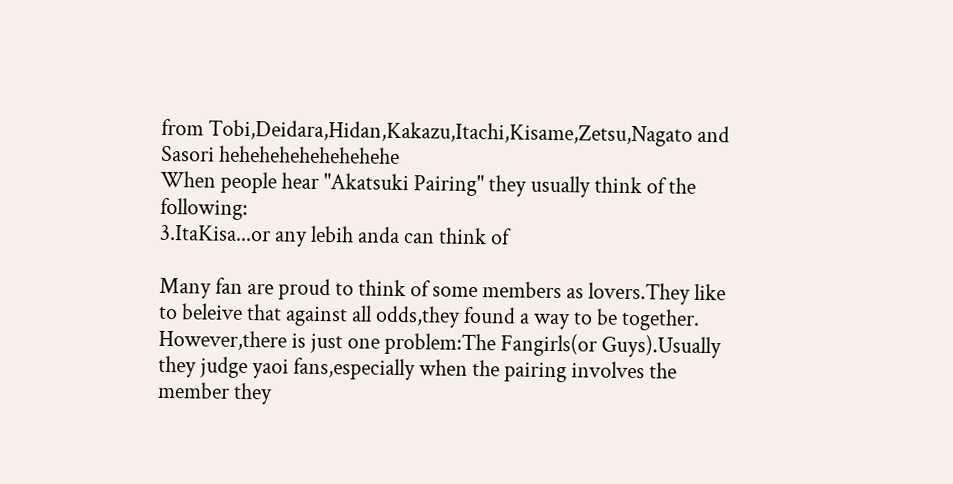from Tobi,Deidara,Hidan,Kakazu,Itachi,Kisame,Zetsu,Nagato and Sasori hehehehehehehehehe
When people hear "Akatsuki Pairing" they usually think of the following:
3.ItaKisa...or any lebih anda can think of

Many fan are proud to think of some members as lovers.They like to beleive that against all odds,they found a way to be together. However,there is just one problem:The Fangirls(or Guys).Usually they judge yaoi fans,especially when the pairing involves the member they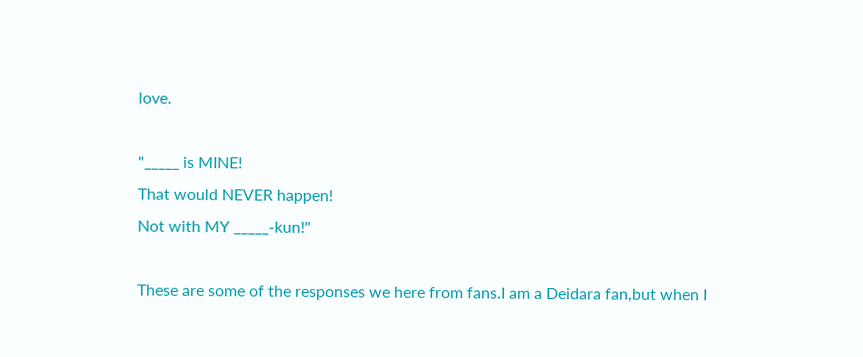love.

"_____ is MINE!
That would NEVER happen!
Not with MY _____-kun!"

These are some of the responses we here from fans.I am a Deidara fan,but when I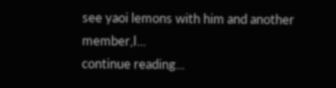see yaoi lemons with him and another member,I...
continue reading...